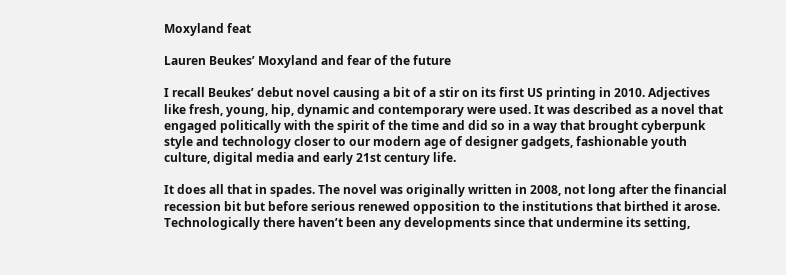Moxyland feat

Lauren Beukes’ Moxyland and fear of the future

I recall Beukes’ debut novel causing a bit of a stir on its first US printing in 2010. Adjectives like fresh, young, hip, dynamic and contemporary were used. It was described as a novel that engaged politically with the spirit of the time and did so in a way that brought cyberpunk style and technology closer to our modern age of designer gadgets, fashionable youth culture, digital media and early 21st century life.

It does all that in spades. The novel was originally written in 2008, not long after the financial recession bit but before serious renewed opposition to the institutions that birthed it arose. Technologically there haven’t been any developments since that undermine its setting,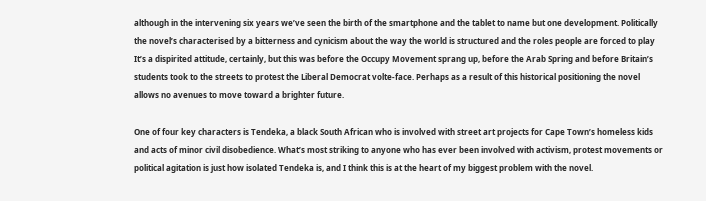although in the intervening six years we’ve seen the birth of the smartphone and the tablet to name but one development. Politically the novel’s characterised by a bitterness and cynicism about the way the world is structured and the roles people are forced to play It’s a dispirited attitude, certainly, but this was before the Occupy Movement sprang up, before the Arab Spring and before Britain’s students took to the streets to protest the Liberal Democrat volte-face. Perhaps as a result of this historical positioning the novel allows no avenues to move toward a brighter future.

One of four key characters is Tendeka, a black South African who is involved with street art projects for Cape Town’s homeless kids and acts of minor civil disobedience. What’s most striking to anyone who has ever been involved with activism, protest movements or political agitation is just how isolated Tendeka is, and I think this is at the heart of my biggest problem with the novel.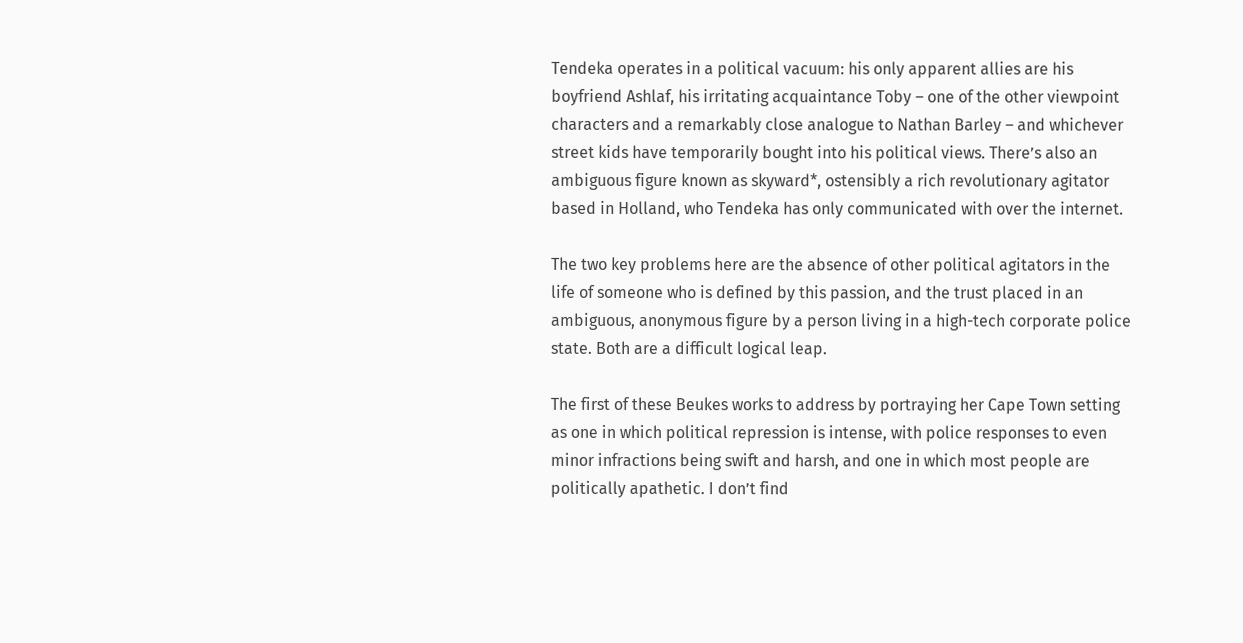Tendeka operates in a political vacuum: his only apparent allies are his boyfriend Ashlaf, his irritating acquaintance Toby – one of the other viewpoint characters and a remarkably close analogue to Nathan Barley – and whichever street kids have temporarily bought into his political views. There’s also an ambiguous figure known as skyward*, ostensibly a rich revolutionary agitator based in Holland, who Tendeka has only communicated with over the internet.

The two key problems here are the absence of other political agitators in the life of someone who is defined by this passion, and the trust placed in an ambiguous, anonymous figure by a person living in a high-tech corporate police state. Both are a difficult logical leap.

The first of these Beukes works to address by portraying her Cape Town setting as one in which political repression is intense, with police responses to even minor infractions being swift and harsh, and one in which most people are politically apathetic. I don’t find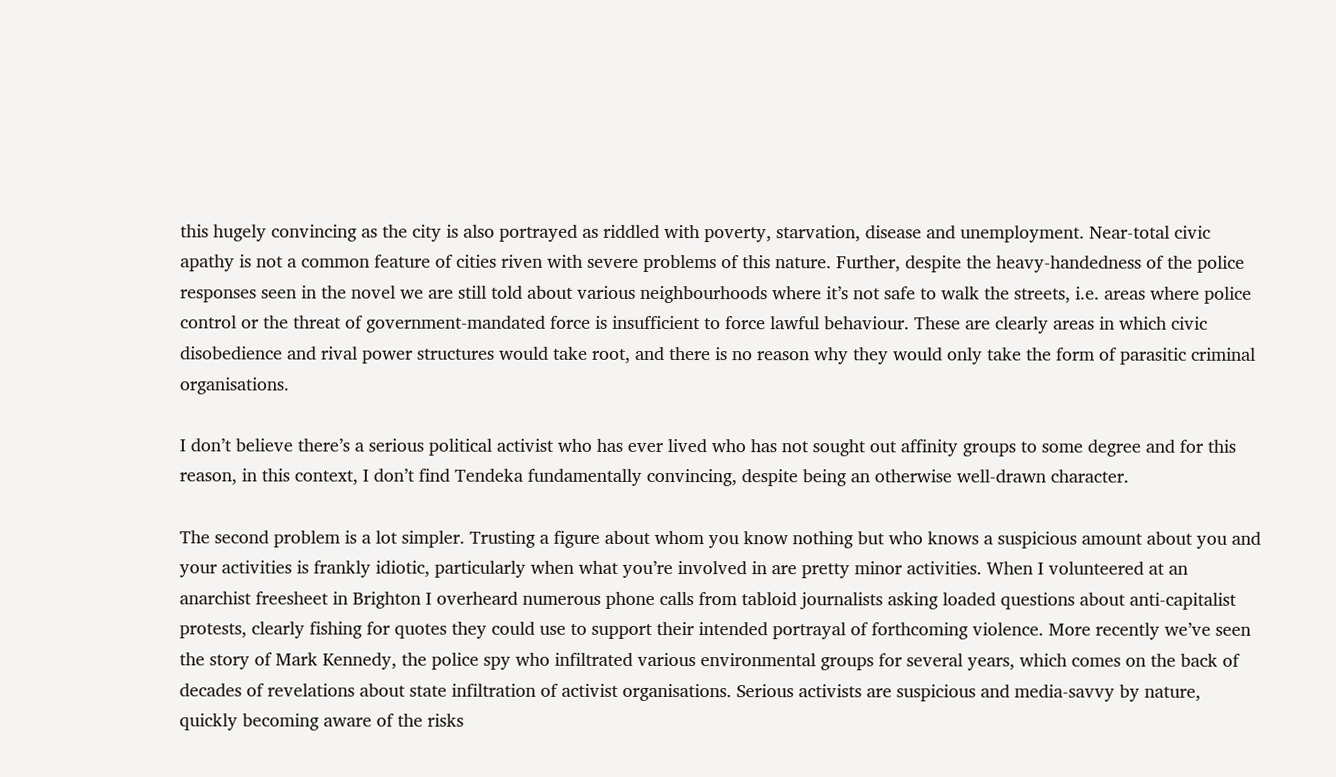this hugely convincing as the city is also portrayed as riddled with poverty, starvation, disease and unemployment. Near-total civic apathy is not a common feature of cities riven with severe problems of this nature. Further, despite the heavy-handedness of the police responses seen in the novel we are still told about various neighbourhoods where it’s not safe to walk the streets, i.e. areas where police control or the threat of government-mandated force is insufficient to force lawful behaviour. These are clearly areas in which civic disobedience and rival power structures would take root, and there is no reason why they would only take the form of parasitic criminal organisations.

I don’t believe there’s a serious political activist who has ever lived who has not sought out affinity groups to some degree and for this reason, in this context, I don’t find Tendeka fundamentally convincing, despite being an otherwise well-drawn character.

The second problem is a lot simpler. Trusting a figure about whom you know nothing but who knows a suspicious amount about you and your activities is frankly idiotic, particularly when what you’re involved in are pretty minor activities. When I volunteered at an anarchist freesheet in Brighton I overheard numerous phone calls from tabloid journalists asking loaded questions about anti-capitalist protests, clearly fishing for quotes they could use to support their intended portrayal of forthcoming violence. More recently we’ve seen the story of Mark Kennedy, the police spy who infiltrated various environmental groups for several years, which comes on the back of decades of revelations about state infiltration of activist organisations. Serious activists are suspicious and media-savvy by nature, quickly becoming aware of the risks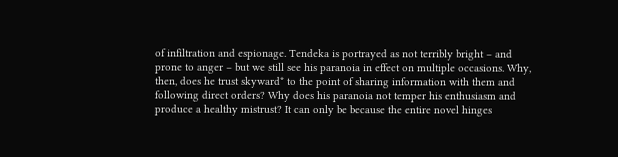of infiltration and espionage. Tendeka is portrayed as not terribly bright – and prone to anger – but we still see his paranoia in effect on multiple occasions. Why, then, does he trust skyward* to the point of sharing information with them and following direct orders? Why does his paranoia not temper his enthusiasm and produce a healthy mistrust? It can only be because the entire novel hinges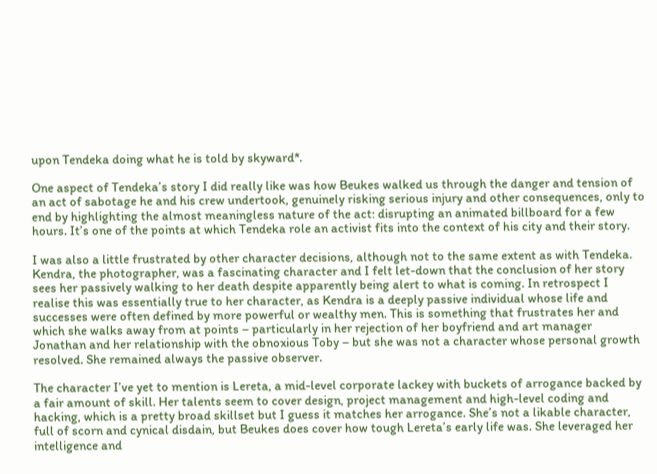upon Tendeka doing what he is told by skyward*.

One aspect of Tendeka’s story I did really like was how Beukes walked us through the danger and tension of an act of sabotage he and his crew undertook, genuinely risking serious injury and other consequences, only to end by highlighting the almost meaningless nature of the act: disrupting an animated billboard for a few hours. It’s one of the points at which Tendeka role an activist fits into the context of his city and their story.

I was also a little frustrated by other character decisions, although not to the same extent as with Tendeka. Kendra, the photographer, was a fascinating character and I felt let-down that the conclusion of her story sees her passively walking to her death despite apparently being alert to what is coming. In retrospect I realise this was essentially true to her character, as Kendra is a deeply passive individual whose life and successes were often defined by more powerful or wealthy men. This is something that frustrates her and which she walks away from at points – particularly in her rejection of her boyfriend and art manager Jonathan and her relationship with the obnoxious Toby – but she was not a character whose personal growth resolved. She remained always the passive observer.

The character I’ve yet to mention is Lereta, a mid-level corporate lackey with buckets of arrogance backed by a fair amount of skill. Her talents seem to cover design, project management and high-level coding and hacking, which is a pretty broad skillset but I guess it matches her arrogance. She’s not a likable character, full of scorn and cynical disdain, but Beukes does cover how tough Lereta’s early life was. She leveraged her intelligence and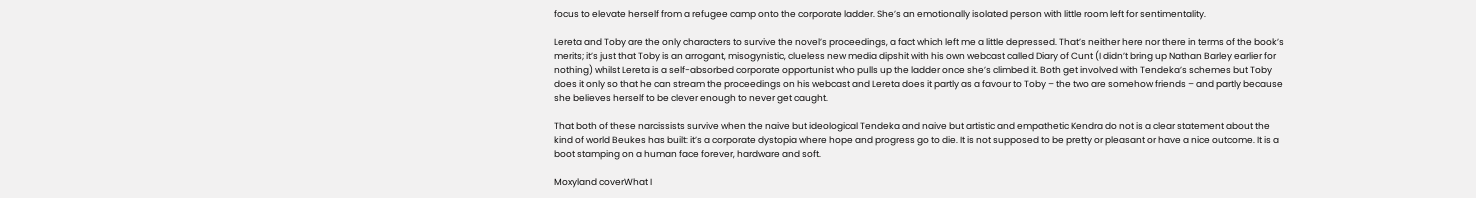focus to elevate herself from a refugee camp onto the corporate ladder. She’s an emotionally isolated person with little room left for sentimentality.

Lereta and Toby are the only characters to survive the novel’s proceedings, a fact which left me a little depressed. That’s neither here nor there in terms of the book’s merits; it’s just that Toby is an arrogant, misogynistic, clueless new media dipshit with his own webcast called Diary of Cunt (I didn’t bring up Nathan Barley earlier for nothing) whilst Lereta is a self-absorbed corporate opportunist who pulls up the ladder once she’s climbed it. Both get involved with Tendeka’s schemes but Toby does it only so that he can stream the proceedings on his webcast and Lereta does it partly as a favour to Toby – the two are somehow friends – and partly because she believes herself to be clever enough to never get caught.

That both of these narcissists survive when the naive but ideological Tendeka and naive but artistic and empathetic Kendra do not is a clear statement about the kind of world Beukes has built: it’s a corporate dystopia where hope and progress go to die. It is not supposed to be pretty or pleasant or have a nice outcome. It is a boot stamping on a human face forever, hardware and soft.

Moxyland coverWhat I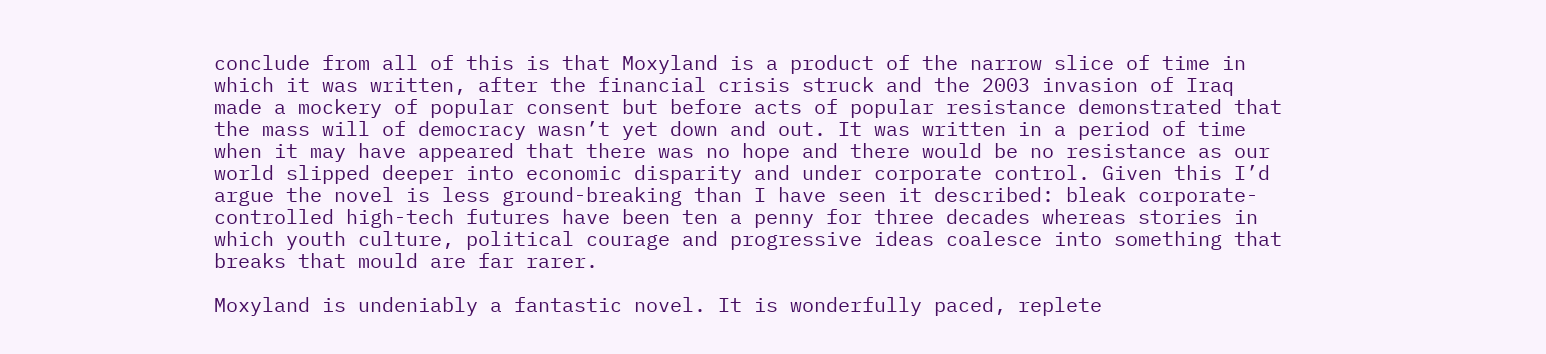conclude from all of this is that Moxyland is a product of the narrow slice of time in which it was written, after the financial crisis struck and the 2003 invasion of Iraq made a mockery of popular consent but before acts of popular resistance demonstrated that the mass will of democracy wasn’t yet down and out. It was written in a period of time when it may have appeared that there was no hope and there would be no resistance as our world slipped deeper into economic disparity and under corporate control. Given this I’d argue the novel is less ground-breaking than I have seen it described: bleak corporate-controlled high-tech futures have been ten a penny for three decades whereas stories in which youth culture, political courage and progressive ideas coalesce into something that breaks that mould are far rarer.

Moxyland is undeniably a fantastic novel. It is wonderfully paced, replete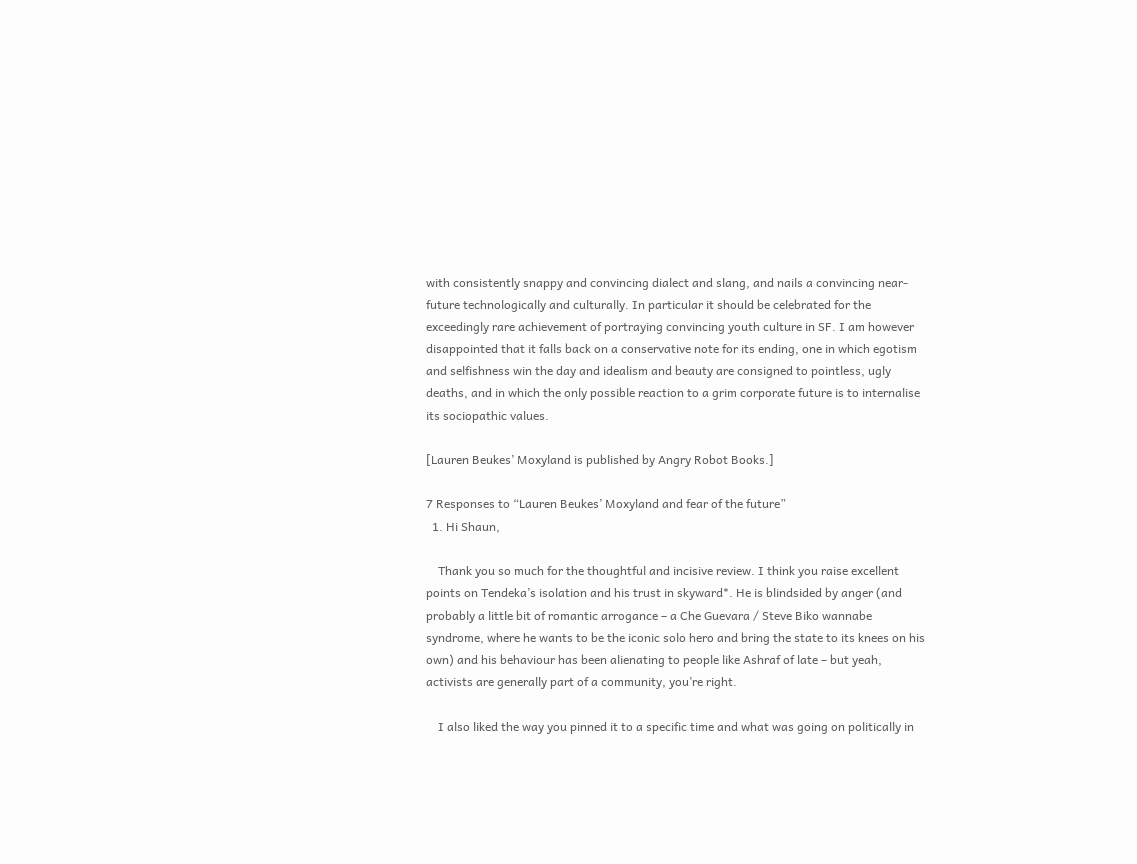with consistently snappy and convincing dialect and slang, and nails a convincing near-future technologically and culturally. In particular it should be celebrated for the exceedingly rare achievement of portraying convincing youth culture in SF. I am however disappointed that it falls back on a conservative note for its ending, one in which egotism and selfishness win the day and idealism and beauty are consigned to pointless, ugly deaths, and in which the only possible reaction to a grim corporate future is to internalise its sociopathic values.

[Lauren Beukes’ Moxyland is published by Angry Robot Books.]

7 Responses to “Lauren Beukes’ Moxyland and fear of the future”
  1. Hi Shaun,

    Thank you so much for the thoughtful and incisive review. I think you raise excellent points on Tendeka’s isolation and his trust in skyward*. He is blindsided by anger (and probably a little bit of romantic arrogance – a Che Guevara / Steve Biko wannabe syndrome, where he wants to be the iconic solo hero and bring the state to its knees on his own) and his behaviour has been alienating to people like Ashraf of late – but yeah, activists are generally part of a community, you’re right.

    I also liked the way you pinned it to a specific time and what was going on politically in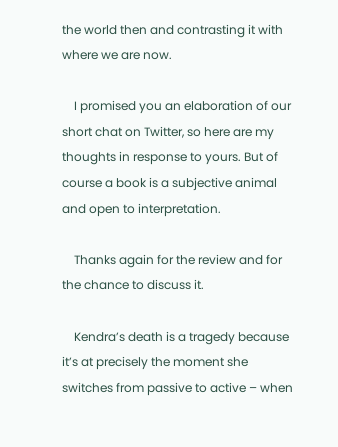the world then and contrasting it with where we are now.

    I promised you an elaboration of our short chat on Twitter, so here are my thoughts in response to yours. But of course a book is a subjective animal and open to interpretation.

    Thanks again for the review and for the chance to discuss it.

    Kendra’s death is a tragedy because it’s at precisely the moment she switches from passive to active – when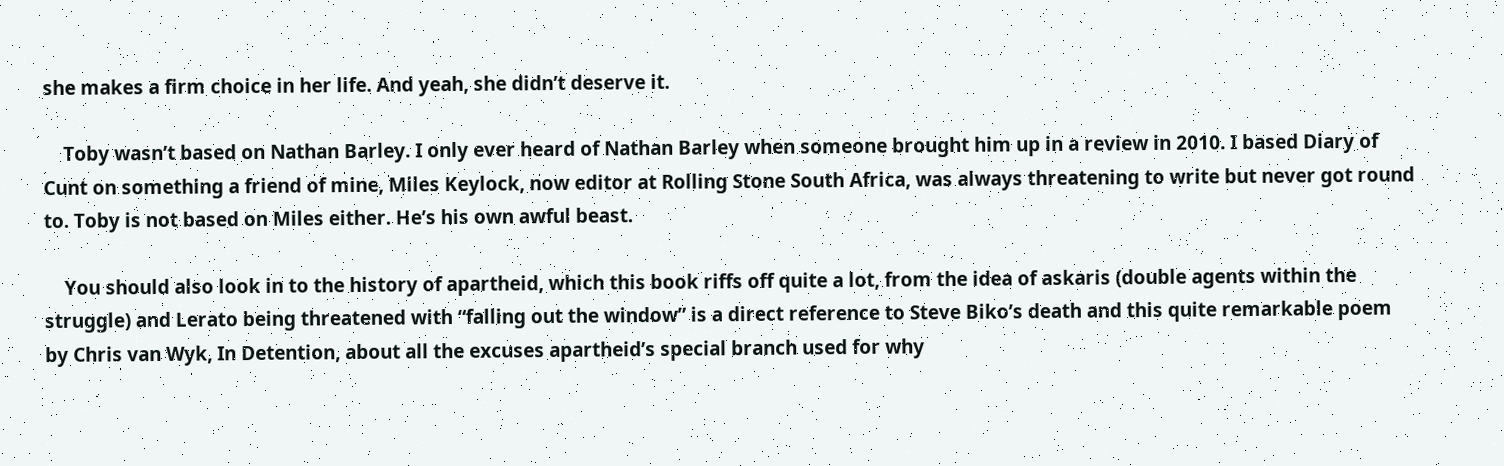she makes a firm choice in her life. And yeah, she didn’t deserve it.

    Toby wasn’t based on Nathan Barley. I only ever heard of Nathan Barley when someone brought him up in a review in 2010. I based Diary of Cunt on something a friend of mine, Miles Keylock, now editor at Rolling Stone South Africa, was always threatening to write but never got round to. Toby is not based on Miles either. He’s his own awful beast.

    You should also look in to the history of apartheid, which this book riffs off quite a lot, from the idea of askaris (double agents within the struggle) and Lerato being threatened with “falling out the window” is a direct reference to Steve Biko’s death and this quite remarkable poem by Chris van Wyk, In Detention, about all the excuses apartheid’s special branch used for why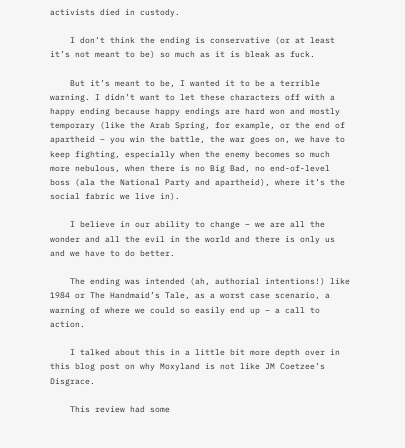activists died in custody.

    I don’t think the ending is conservative (or at least it’s not meant to be) so much as it is bleak as fuck.

    But it’s meant to be, I wanted it to be a terrible warning. I didn’t want to let these characters off with a happy ending because happy endings are hard won and mostly temporary (like the Arab Spring, for example, or the end of apartheid – you win the battle, the war goes on, we have to keep fighting, especially when the enemy becomes so much more nebulous, when there is no Big Bad, no end-of-level boss (ala the National Party and apartheid), where it’s the social fabric we live in).

    I believe in our ability to change – we are all the wonder and all the evil in the world and there is only us and we have to do better.

    The ending was intended (ah, authorial intentions!) like 1984 or The Handmaid’s Tale, as a worst case scenario, a warning of where we could so easily end up – a call to action.

    I talked about this in a little bit more depth over in this blog post on why Moxyland is not like JM Coetzee’s Disgrace.

    This review had some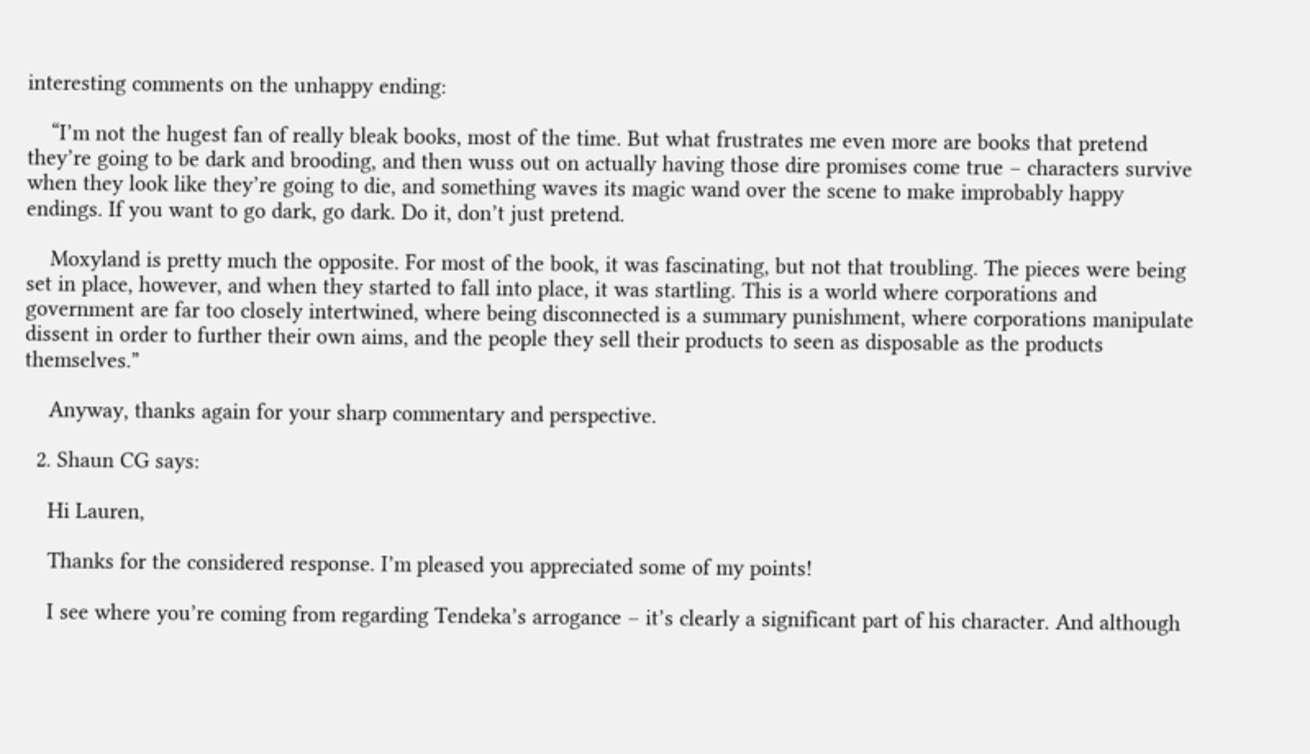interesting comments on the unhappy ending:

    “I’m not the hugest fan of really bleak books, most of the time. But what frustrates me even more are books that pretend they’re going to be dark and brooding, and then wuss out on actually having those dire promises come true – characters survive when they look like they’re going to die, and something waves its magic wand over the scene to make improbably happy endings. If you want to go dark, go dark. Do it, don’t just pretend.

    Moxyland is pretty much the opposite. For most of the book, it was fascinating, but not that troubling. The pieces were being set in place, however, and when they started to fall into place, it was startling. This is a world where corporations and government are far too closely intertwined, where being disconnected is a summary punishment, where corporations manipulate dissent in order to further their own aims, and the people they sell their products to seen as disposable as the products themselves.”

    Anyway, thanks again for your sharp commentary and perspective.

  2. Shaun CG says:

    Hi Lauren,

    Thanks for the considered response. I’m pleased you appreciated some of my points!

    I see where you’re coming from regarding Tendeka’s arrogance – it’s clearly a significant part of his character. And although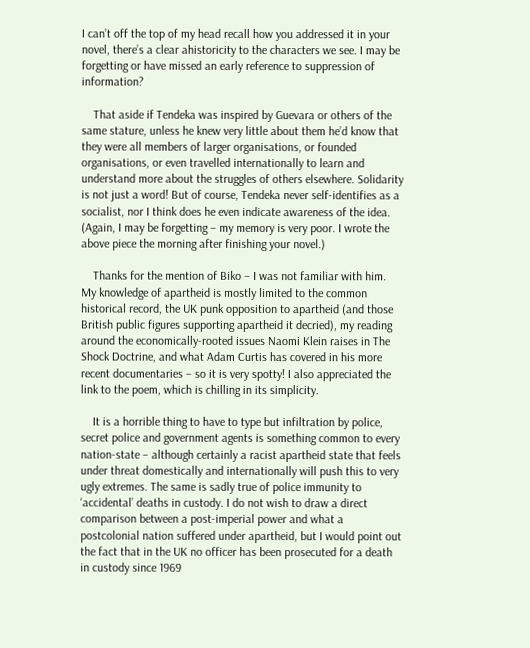I can’t off the top of my head recall how you addressed it in your novel, there’s a clear ahistoricity to the characters we see. I may be forgetting or have missed an early reference to suppression of information?

    That aside if Tendeka was inspired by Guevara or others of the same stature, unless he knew very little about them he’d know that they were all members of larger organisations, or founded organisations, or even travelled internationally to learn and understand more about the struggles of others elsewhere. Solidarity is not just a word! But of course, Tendeka never self-identifies as a socialist, nor I think does he even indicate awareness of the idea. (Again, I may be forgetting – my memory is very poor. I wrote the above piece the morning after finishing your novel.)

    Thanks for the mention of Biko – I was not familiar with him. My knowledge of apartheid is mostly limited to the common historical record, the UK punk opposition to apartheid (and those British public figures supporting apartheid it decried), my reading around the economically-rooted issues Naomi Klein raises in The Shock Doctrine, and what Adam Curtis has covered in his more recent documentaries – so it is very spotty! I also appreciated the link to the poem, which is chilling in its simplicity.

    It is a horrible thing to have to type but infiltration by police, secret police and government agents is something common to every nation-state – although certainly a racist apartheid state that feels under threat domestically and internationally will push this to very ugly extremes. The same is sadly true of police immunity to ‘accidental’ deaths in custody. I do not wish to draw a direct comparison between a post-imperial power and what a postcolonial nation suffered under apartheid, but I would point out the fact that in the UK no officer has been prosecuted for a death in custody since 1969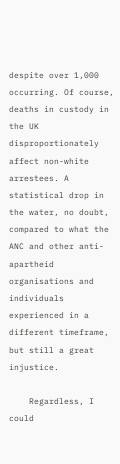despite over 1,000 occurring. Of course, deaths in custody in the UK disproportionately affect non-white arrestees. A statistical drop in the water, no doubt, compared to what the ANC and other anti-apartheid organisations and individuals experienced in a different timeframe, but still a great injustice.

    Regardless, I could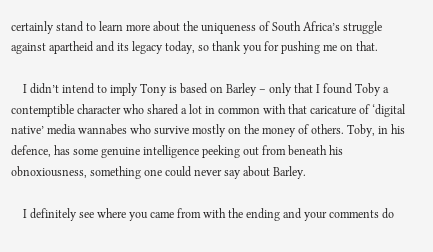certainly stand to learn more about the uniqueness of South Africa’s struggle against apartheid and its legacy today, so thank you for pushing me on that.

    I didn’t intend to imply Tony is based on Barley – only that I found Toby a contemptible character who shared a lot in common with that caricature of ‘digital native’ media wannabes who survive mostly on the money of others. Toby, in his defence, has some genuine intelligence peeking out from beneath his obnoxiousness, something one could never say about Barley.

    I definitely see where you came from with the ending and your comments do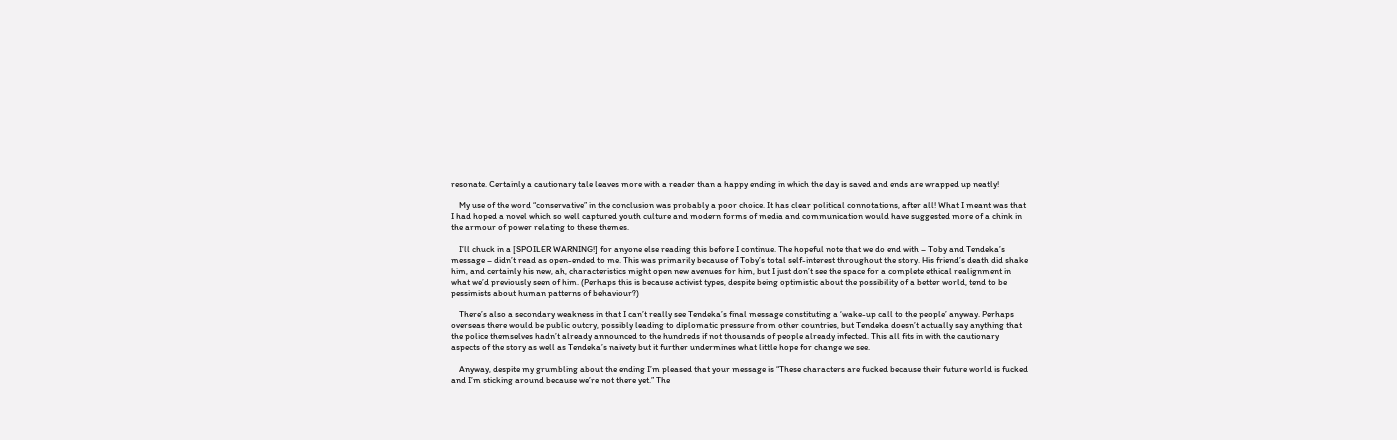resonate. Certainly a cautionary tale leaves more with a reader than a happy ending in which the day is saved and ends are wrapped up neatly!

    My use of the word “conservative” in the conclusion was probably a poor choice. It has clear political connotations, after all! What I meant was that I had hoped a novel which so well captured youth culture and modern forms of media and communication would have suggested more of a chink in the armour of power relating to these themes.

    I’ll chuck in a [SPOILER WARNING!] for anyone else reading this before I continue. The hopeful note that we do end with – Toby and Tendeka’s message – didn’t read as open-ended to me. This was primarily because of Toby’s total self-interest throughout the story. His friend’s death did shake him, and certainly his new, ah, characteristics might open new avenues for him, but I just don’t see the space for a complete ethical realignment in what we’d previously seen of him. (Perhaps this is because activist types, despite being optimistic about the possibility of a better world, tend to be pessimists about human patterns of behaviour?)

    There’s also a secondary weakness in that I can’t really see Tendeka’s final message constituting a ‘wake-up call to the people’ anyway. Perhaps overseas there would be public outcry, possibly leading to diplomatic pressure from other countries, but Tendeka doesn’t actually say anything that the police themselves hadn’t already announced to the hundreds if not thousands of people already infected. This all fits in with the cautionary aspects of the story as well as Tendeka’s naivety but it further undermines what little hope for change we see.

    Anyway, despite my grumbling about the ending I’m pleased that your message is “These characters are fucked because their future world is fucked and I’m sticking around because we’re not there yet.” The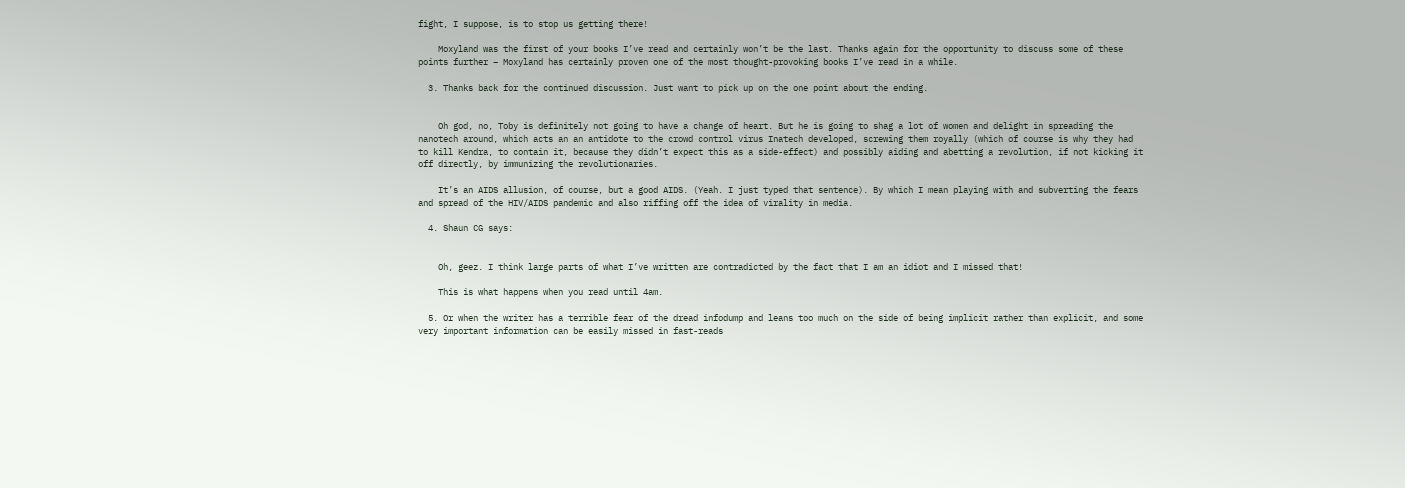fight, I suppose, is to stop us getting there!

    Moxyland was the first of your books I’ve read and certainly won’t be the last. Thanks again for the opportunity to discuss some of these points further – Moxyland has certainly proven one of the most thought-provoking books I’ve read in a while.

  3. Thanks back for the continued discussion. Just want to pick up on the one point about the ending.


    Oh god, no, Toby is definitely not going to have a change of heart. But he is going to shag a lot of women and delight in spreading the nanotech around, which acts an an antidote to the crowd control virus Inatech developed, screwing them royally (which of course is why they had to kill Kendra, to contain it, because they didn’t expect this as a side-effect) and possibly aiding and abetting a revolution, if not kicking it off directly, by immunizing the revolutionaries.

    It’s an AIDS allusion, of course, but a good AIDS. (Yeah. I just typed that sentence). By which I mean playing with and subverting the fears and spread of the HIV/AIDS pandemic and also riffing off the idea of virality in media.

  4. Shaun CG says:


    Oh, geez. I think large parts of what I’ve written are contradicted by the fact that I am an idiot and I missed that!

    This is what happens when you read until 4am.

  5. Or when the writer has a terrible fear of the dread infodump and leans too much on the side of being implicit rather than explicit, and some very important information can be easily missed in fast-reads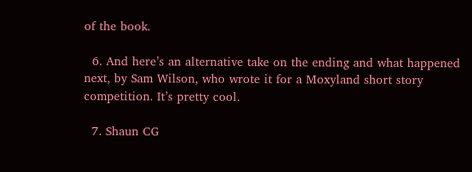of the book.

  6. And here’s an alternative take on the ending and what happened next, by Sam Wilson, who wrote it for a Moxyland short story competition. It’s pretty cool.

  7. Shaun CG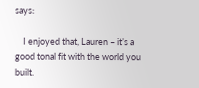says:

    I enjoyed that, Lauren – it’s a good tonal fit with the world you built.